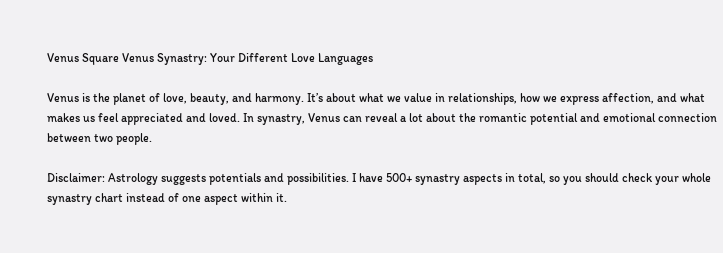Venus Square Venus Synastry: Your Different Love Languages

Venus is the planet of love, beauty, and harmony. It’s about what we value in relationships, how we express affection, and what makes us feel appreciated and loved. In synastry, Venus can reveal a lot about the romantic potential and emotional connection between two people.

Disclaimer: Astrology suggests potentials and possibilities. I have 500+ synastry aspects in total, so you should check your whole synastry chart instead of one aspect within it.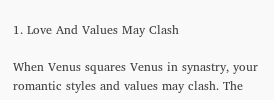1. Love And Values May Clash

When Venus squares Venus in synastry, your romantic styles and values may clash. The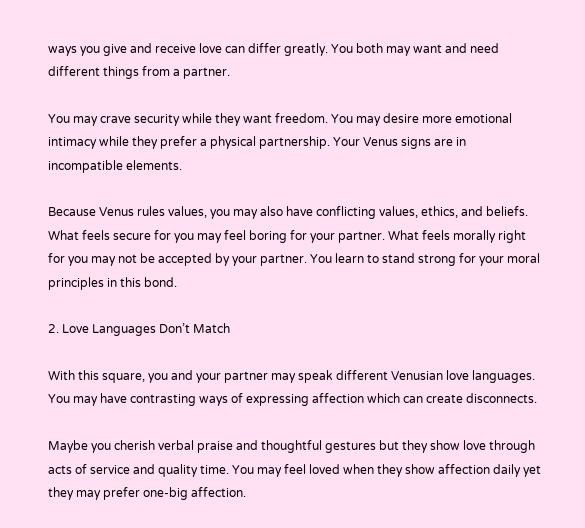ways you give and receive love can differ greatly. You both may want and need different things from a partner.

You may crave security while they want freedom. You may desire more emotional intimacy while they prefer a physical partnership. Your Venus signs are in incompatible elements.

Because Venus rules values, you may also have conflicting values, ethics, and beliefs. What feels secure for you may feel boring for your partner. What feels morally right for you may not be accepted by your partner. You learn to stand strong for your moral principles in this bond.

2. Love Languages Don’t Match

With this square, you and your partner may speak different Venusian love languages. You may have contrasting ways of expressing affection which can create disconnects.

Maybe you cherish verbal praise and thoughtful gestures but they show love through acts of service and quality time. You may feel loved when they show affection daily yet they may prefer one-big affection.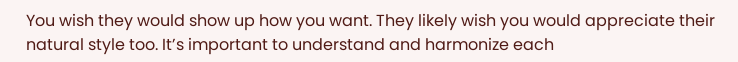You wish they would show up how you want. They likely wish you would appreciate their natural style too. It’s important to understand and harmonize each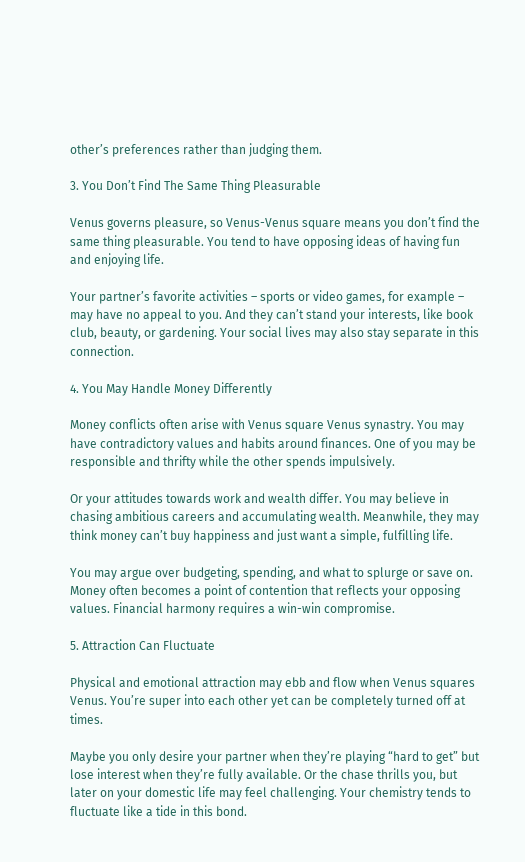other’s preferences rather than judging them.

3. You Don’t Find The Same Thing Pleasurable

Venus governs pleasure, so Venus-Venus square means you don’t find the same thing pleasurable. You tend to have opposing ideas of having fun and enjoying life.

Your partner’s favorite activities – sports or video games, for example – may have no appeal to you. And they can’t stand your interests, like book club, beauty, or gardening. Your social lives may also stay separate in this connection.

4. You May Handle Money Differently

Money conflicts often arise with Venus square Venus synastry. You may have contradictory values and habits around finances. One of you may be responsible and thrifty while the other spends impulsively.

Or your attitudes towards work and wealth differ. You may believe in chasing ambitious careers and accumulating wealth. Meanwhile, they may think money can’t buy happiness and just want a simple, fulfilling life.

You may argue over budgeting, spending, and what to splurge or save on. Money often becomes a point of contention that reflects your opposing values. Financial harmony requires a win-win compromise.

5. Attraction Can Fluctuate

Physical and emotional attraction may ebb and flow when Venus squares Venus. You’re super into each other yet can be completely turned off at times.

Maybe you only desire your partner when they’re playing “hard to get” but lose interest when they’re fully available. Or the chase thrills you, but later on your domestic life may feel challenging. Your chemistry tends to fluctuate like a tide in this bond.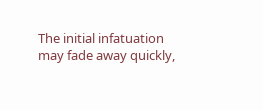The initial infatuation may fade away quickly,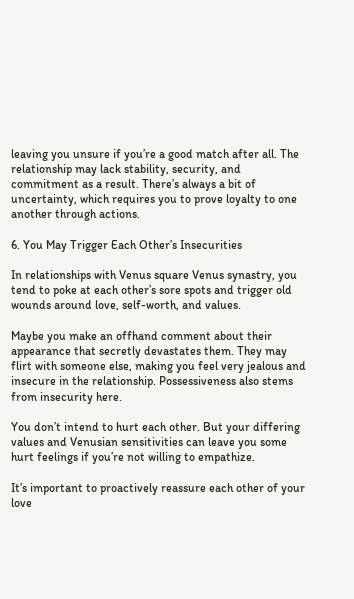leaving you unsure if you’re a good match after all. The relationship may lack stability, security, and commitment as a result. There’s always a bit of uncertainty, which requires you to prove loyalty to one another through actions.

6. You May Trigger Each Other’s Insecurities

In relationships with Venus square Venus synastry, you tend to poke at each other’s sore spots and trigger old wounds around love, self-worth, and values.

Maybe you make an offhand comment about their appearance that secretly devastates them. They may flirt with someone else, making you feel very jealous and insecure in the relationship. Possessiveness also stems from insecurity here.

You don’t intend to hurt each other. But your differing values and Venusian sensitivities can leave you some hurt feelings if you’re not willing to empathize.

It’s important to proactively reassure each other of your love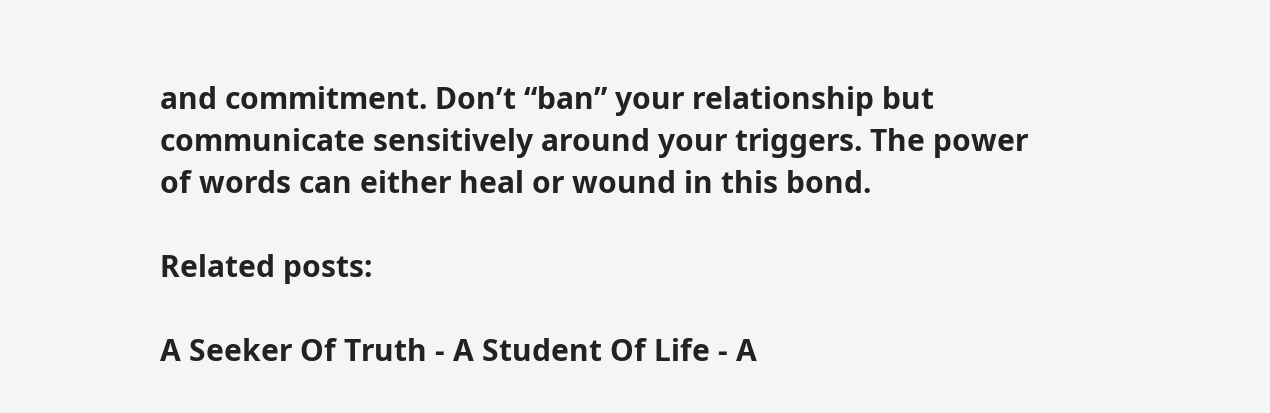and commitment. Don’t “ban” your relationship but communicate sensitively around your triggers. The power of words can either heal or wound in this bond.

Related posts:

A Seeker Of Truth - A Student Of Life - A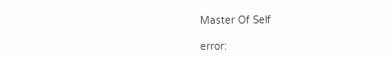Master Of Self

error: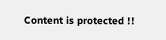Content is protected !!